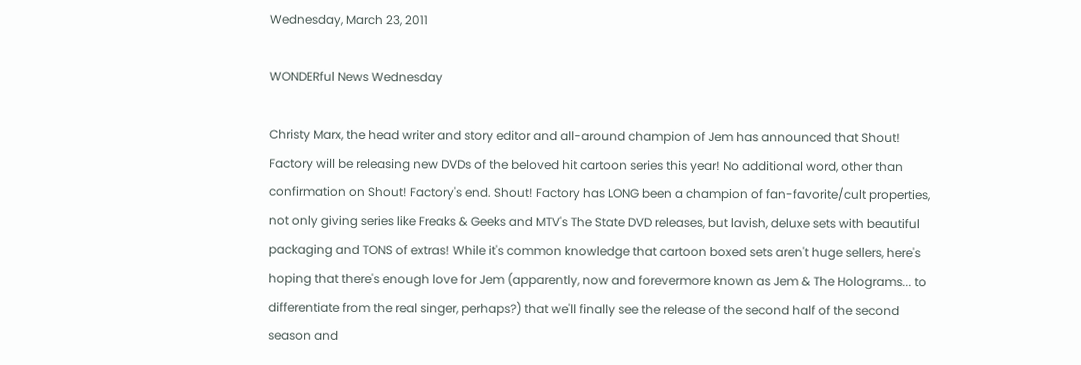Wednesday, March 23, 2011

WONDERful News Wednesday

Christy Marx, the head writer and story editor and all-around champion of Jem has announced that Shout! Factory will be releasing new DVDs of the beloved hit cartoon series this year! No additional word, other than confirmation on Shout! Factory's end. Shout! Factory has LONG been a champion of fan-favorite/cult properties, not only giving series like Freaks & Geeks and MTV's The State DVD releases, but lavish, deluxe sets with beautiful packaging and TONS of extras! While it's common knowledge that cartoon boxed sets aren't huge sellers, here's hoping that there's enough love for Jem (apparently, now and forevermore known as Jem & The Holograms... to differentiate from the real singer, perhaps?) that we'll finally see the release of the second half of the second season and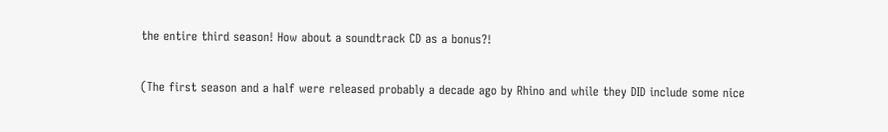the entire third season! How about a soundtrack CD as a bonus?!

(The first season and a half were released probably a decade ago by Rhino and while they DID include some nice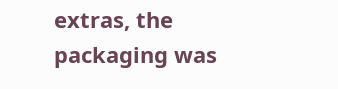extras, the packaging was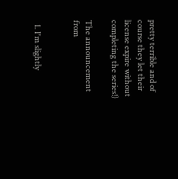pretty terrible and of course they let their license expire without completing the series!)

The announcement from


  1. I'm slightly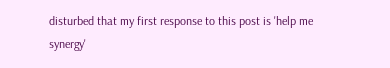disturbed that my first response to this post is 'help me synergy'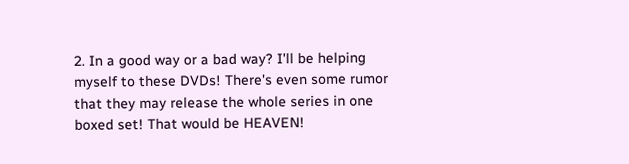2. In a good way or a bad way? I'll be helping myself to these DVDs! There's even some rumor that they may release the whole series in one boxed set! That would be HEAVEN!